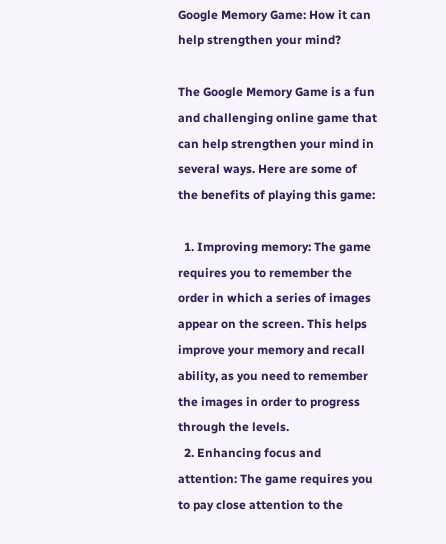Google Memory Game: How it can help strengthen your mind?

The Google Memory Game is a fun and challenging online game that can help strengthen your mind in several ways. Here are some of the benefits of playing this game:

  1. Improving memory: The game requires you to remember the order in which a series of images appear on the screen. This helps improve your memory and recall ability, as you need to remember the images in order to progress through the levels.
  2. Enhancing focus and attention: The game requires you to pay close attention to the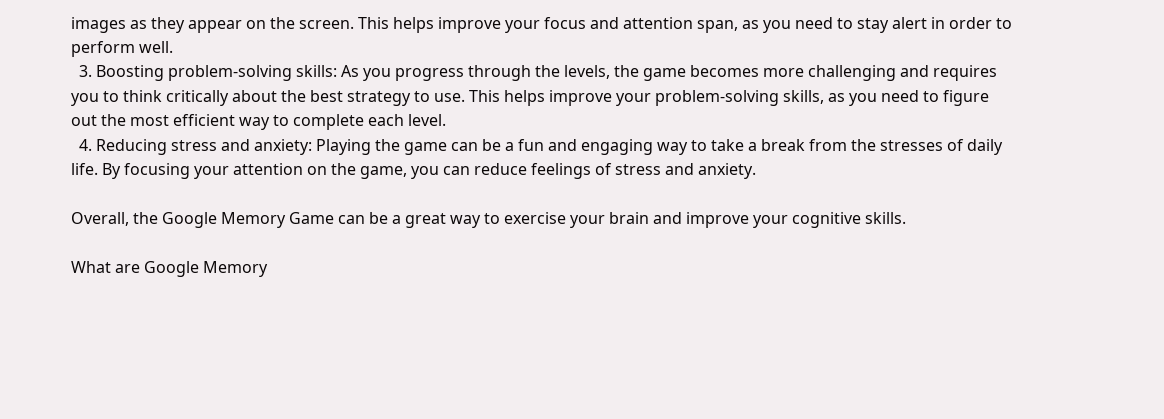images as they appear on the screen. This helps improve your focus and attention span, as you need to stay alert in order to perform well.
  3. Boosting problem-solving skills: As you progress through the levels, the game becomes more challenging and requires you to think critically about the best strategy to use. This helps improve your problem-solving skills, as you need to figure out the most efficient way to complete each level.
  4. Reducing stress and anxiety: Playing the game can be a fun and engaging way to take a break from the stresses of daily life. By focusing your attention on the game, you can reduce feelings of stress and anxiety.

Overall, the Google Memory Game can be a great way to exercise your brain and improve your cognitive skills.

What are Google Memory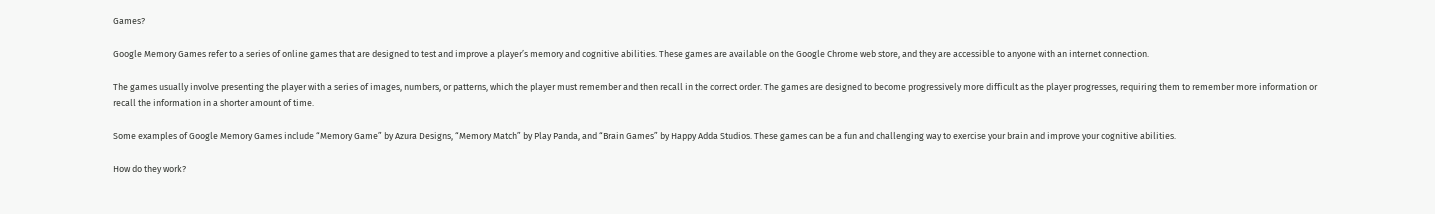Games?

Google Memory Games refer to a series of online games that are designed to test and improve a player’s memory and cognitive abilities. These games are available on the Google Chrome web store, and they are accessible to anyone with an internet connection.

The games usually involve presenting the player with a series of images, numbers, or patterns, which the player must remember and then recall in the correct order. The games are designed to become progressively more difficult as the player progresses, requiring them to remember more information or recall the information in a shorter amount of time.

Some examples of Google Memory Games include “Memory Game” by Azura Designs, “Memory Match” by Play Panda, and “Brain Games” by Happy Adda Studios. These games can be a fun and challenging way to exercise your brain and improve your cognitive abilities.

How do they work?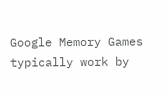Google Memory Games typically work by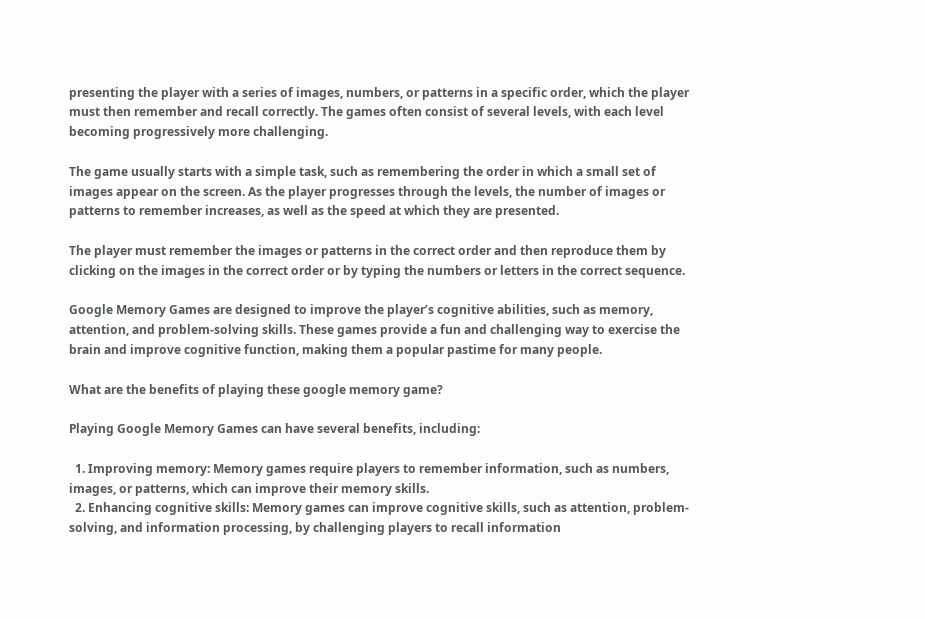presenting the player with a series of images, numbers, or patterns in a specific order, which the player must then remember and recall correctly. The games often consist of several levels, with each level becoming progressively more challenging.

The game usually starts with a simple task, such as remembering the order in which a small set of images appear on the screen. As the player progresses through the levels, the number of images or patterns to remember increases, as well as the speed at which they are presented.

The player must remember the images or patterns in the correct order and then reproduce them by clicking on the images in the correct order or by typing the numbers or letters in the correct sequence.

Google Memory Games are designed to improve the player’s cognitive abilities, such as memory, attention, and problem-solving skills. These games provide a fun and challenging way to exercise the brain and improve cognitive function, making them a popular pastime for many people.

What are the benefits of playing these google memory game?

Playing Google Memory Games can have several benefits, including:

  1. Improving memory: Memory games require players to remember information, such as numbers, images, or patterns, which can improve their memory skills.
  2. Enhancing cognitive skills: Memory games can improve cognitive skills, such as attention, problem-solving, and information processing, by challenging players to recall information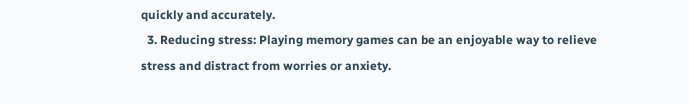quickly and accurately.
  3. Reducing stress: Playing memory games can be an enjoyable way to relieve stress and distract from worries or anxiety.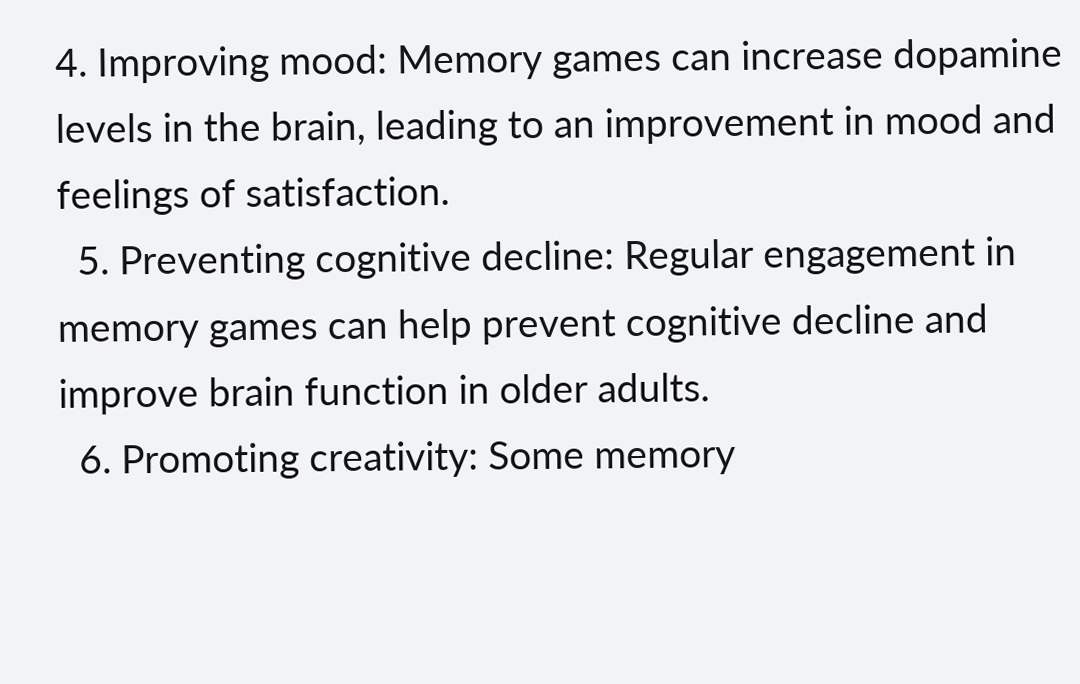4. Improving mood: Memory games can increase dopamine levels in the brain, leading to an improvement in mood and feelings of satisfaction.
  5. Preventing cognitive decline: Regular engagement in memory games can help prevent cognitive decline and improve brain function in older adults.
  6. Promoting creativity: Some memory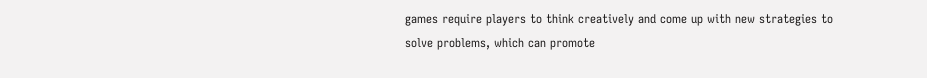games require players to think creatively and come up with new strategies to solve problems, which can promote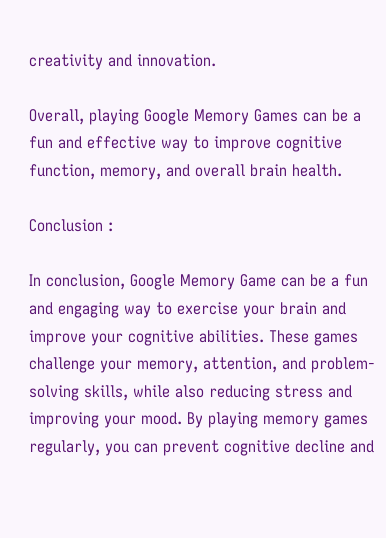creativity and innovation.

Overall, playing Google Memory Games can be a fun and effective way to improve cognitive function, memory, and overall brain health.

Conclusion :

In conclusion, Google Memory Game can be a fun and engaging way to exercise your brain and improve your cognitive abilities. These games challenge your memory, attention, and problem-solving skills, while also reducing stress and improving your mood. By playing memory games regularly, you can prevent cognitive decline and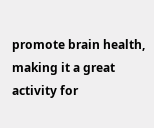promote brain health, making it a great activity for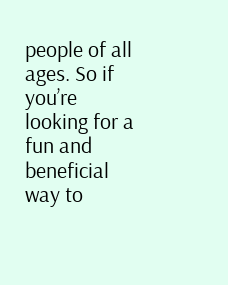people of all ages. So if you’re looking for a fun and beneficial way to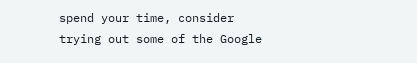spend your time, consider trying out some of the Google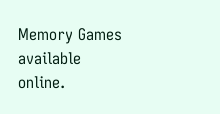Memory Games available online.